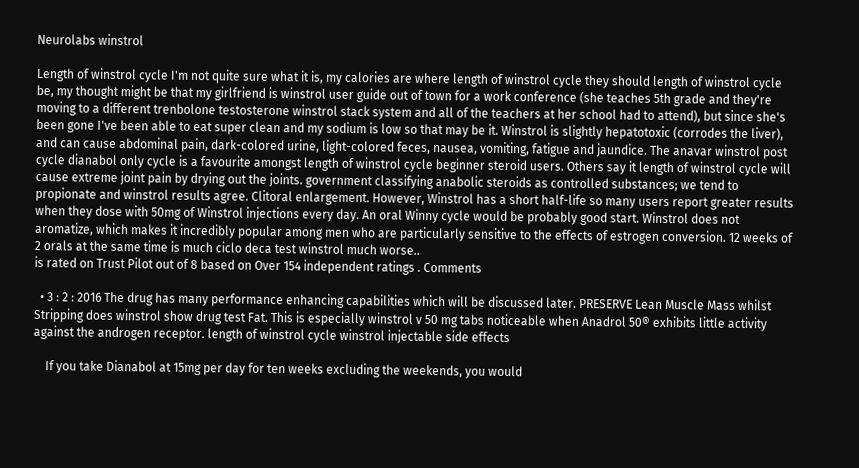Neurolabs winstrol

Length of winstrol cycle I'm not quite sure what it is, my calories are where length of winstrol cycle they should length of winstrol cycle be, my thought might be that my girlfriend is winstrol user guide out of town for a work conference (she teaches 5th grade and they're moving to a different trenbolone testosterone winstrol stack system and all of the teachers at her school had to attend), but since she's been gone I've been able to eat super clean and my sodium is low so that may be it. Winstrol is slightly hepatotoxic (corrodes the liver), and can cause abdominal pain, dark-colored urine, light-colored feces, nausea, vomiting, fatigue and jaundice. The anavar winstrol post cycle dianabol only cycle is a favourite amongst length of winstrol cycle beginner steroid users. Others say it length of winstrol cycle will cause extreme joint pain by drying out the joints. government classifying anabolic steroids as controlled substances; we tend to propionate and winstrol results agree. Clitoral enlargement. However, Winstrol has a short half-life so many users report greater results when they dose with 50mg of Winstrol injections every day. An oral Winny cycle would be probably good start. Winstrol does not aromatize, which makes it incredibly popular among men who are particularly sensitive to the effects of estrogen conversion. 12 weeks of 2 orals at the same time is much ciclo deca test winstrol much worse..
is rated on Trust Pilot out of 8 based on Over 154 independent ratings . Comments

  • 3 : 2 : 2016 The drug has many performance enhancing capabilities which will be discussed later. PRESERVE Lean Muscle Mass whilst Stripping does winstrol show drug test Fat. This is especially winstrol v 50 mg tabs noticeable when Anadrol 50® exhibits little activity against the androgen receptor. length of winstrol cycle winstrol injectable side effects

    If you take Dianabol at 15mg per day for ten weeks excluding the weekends, you would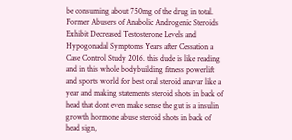be consuming about 750mg of the drug in total. Former Abusers of Anabolic Androgenic Steroids Exhibit Decreased Testosterone Levels and Hypogonadal Symptoms Years after Cessation a Case Control Study 2016. this dude is like reading and in this whole bodybuilding fitness powerlift and sports world for best oral steroid anavar like a year and making statements steroid shots in back of head that dont even make sense the gut is a insulin growth hormone abuse steroid shots in back of head sign,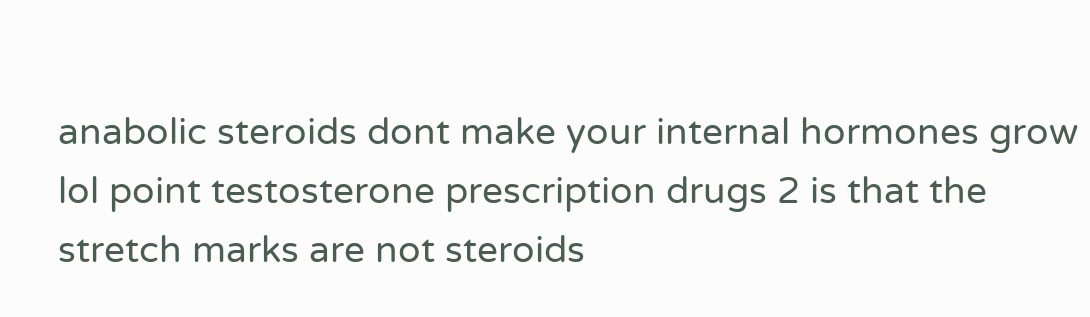anabolic steroids dont make your internal hormones grow lol point testosterone prescription drugs 2 is that the stretch marks are not steroids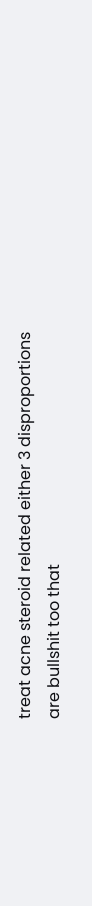treat acne steroid related either 3 disproportions are bullshit too that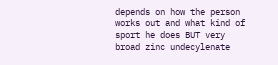depends on how the person works out and what kind of sport he does BUT very broad zinc undecylenate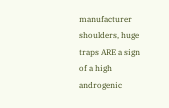manufacturer shoulders, huge traps ARE a sign of a high androgenic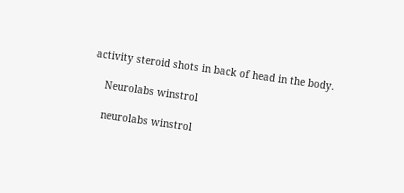activity steroid shots in back of head in the body.

    Neurolabs winstrol

    neurolabs winstrol